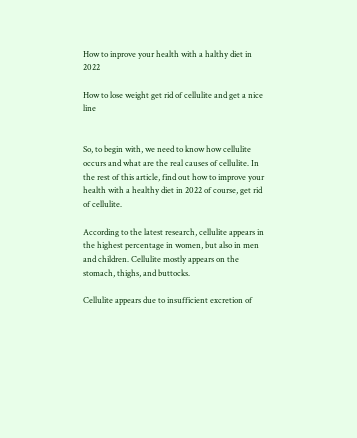How to inprove your health with a halthy diet in 2022

How to lose weight get rid of cellulite and get a nice line


So, to begin with, we need to know how cellulite occurs and what are the real causes of cellulite. In the rest of this article, find out how to improve your health with a healthy diet in 2022 of course, get rid of cellulite.

According to the latest research, cellulite appears in the highest percentage in women, but also in men and children. Cellulite mostly appears on the stomach, thighs, and buttocks.

Cellulite appears due to insufficient excretion of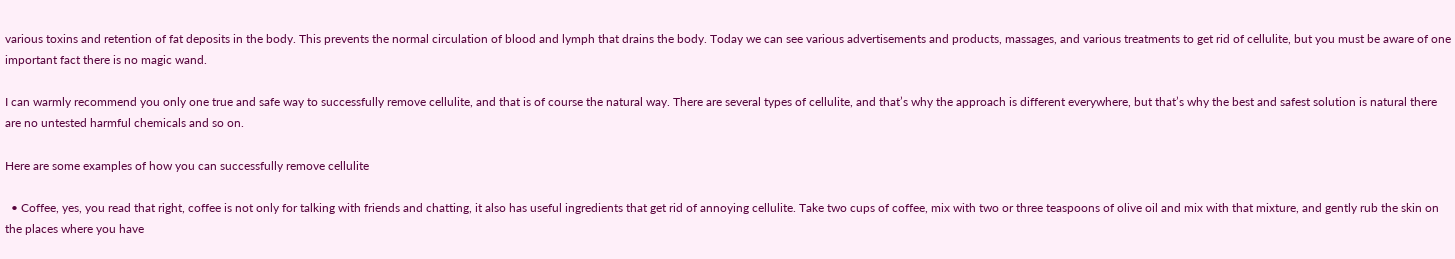various toxins and retention of fat deposits in the body. This prevents the normal circulation of blood and lymph that drains the body. Today we can see various advertisements and products, massages, and various treatments to get rid of cellulite, but you must be aware of one important fact there is no magic wand.

I can warmly recommend you only one true and safe way to successfully remove cellulite, and that is of course the natural way. There are several types of cellulite, and that’s why the approach is different everywhere, but that’s why the best and safest solution is natural there are no untested harmful chemicals and so on.

Here are some examples of how you can successfully remove cellulite

  • Coffee, yes, you read that right, coffee is not only for talking with friends and chatting, it also has useful ingredients that get rid of annoying cellulite. Take two cups of coffee, mix with two or three teaspoons of olive oil and mix with that mixture, and gently rub the skin on the places where you have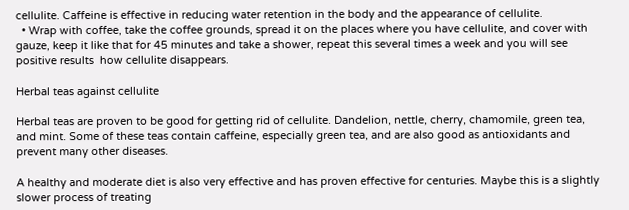cellulite. Caffeine is effective in reducing water retention in the body and the appearance of cellulite.
  • Wrap with coffee, take the coffee grounds, spread it on the places where you have cellulite, and cover with gauze, keep it like that for 45 minutes and take a shower, repeat this several times a week and you will see positive results  how cellulite disappears.

Herbal teas against cellulite

Herbal teas are proven to be good for getting rid of cellulite. Dandelion, nettle, cherry, chamomile, green tea, and mint. Some of these teas contain caffeine, especially green tea, and are also good as antioxidants and prevent many other diseases.

A healthy and moderate diet is also very effective and has proven effective for centuries. Maybe this is a slightly slower process of treating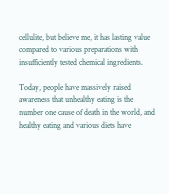cellulite, but believe me, it has lasting value compared to various preparations with insufficiently tested chemical ingredients.

Today, people have massively raised awareness that unhealthy eating is the number one cause of death in the world, and healthy eating and various diets have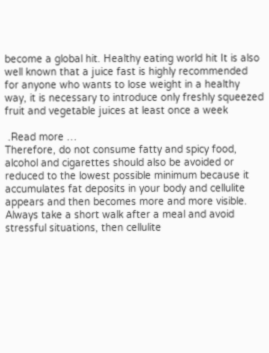become a global hit. Healthy eating world hit It is also well known that a juice fast is highly recommended for anyone who wants to lose weight in a healthy way, it is necessary to introduce only freshly squeezed fruit and vegetable juices at least once a week

 .Read more …
Therefore, do not consume fatty and spicy food, alcohol and cigarettes should also be avoided or reduced to the lowest possible minimum because it accumulates fat deposits in your body and cellulite appears and then becomes more and more visible.
Always take a short walk after a meal and avoid stressful situations, then cellulite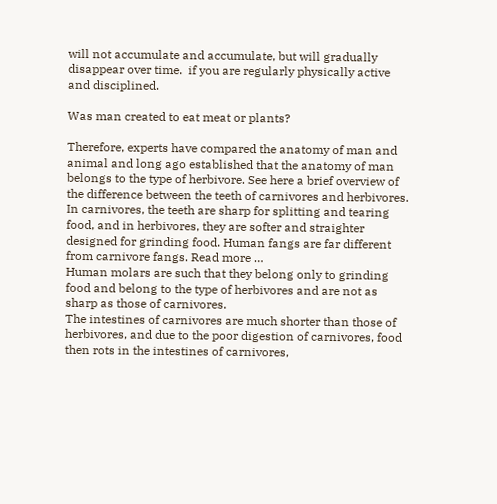will not accumulate and accumulate, but will gradually disappear over time.  if you are regularly physically active and disciplined.

Was man created to eat meat or plants?

Therefore, experts have compared the anatomy of man and animal and long ago established that the anatomy of man belongs to the type of herbivore. See here a brief overview of the difference between the teeth of carnivores and herbivores. In carnivores, the teeth are sharp for splitting and tearing food, and in herbivores, they are softer and straighter designed for grinding food. Human fangs are far different from carnivore fangs. Read more …
Human molars are such that they belong only to grinding food and belong to the type of herbivores and are not as sharp as those of carnivores.
The intestines of carnivores are much shorter than those of herbivores, and due to the poor digestion of carnivores, food then rots in the intestines of carnivores,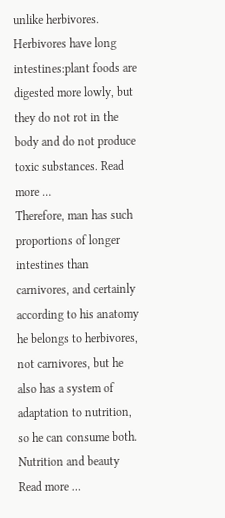unlike herbivores. Herbivores have long intestines:plant foods are digested more lowly, but they do not rot in the body and do not produce toxic substances. Read more …
Therefore, man has such proportions of longer intestines than carnivores, and certainly according to his anatomy he belongs to herbivores, not carnivores, but he also has a system of adaptation to nutrition, so he can consume both.
Nutrition and beauty Read more …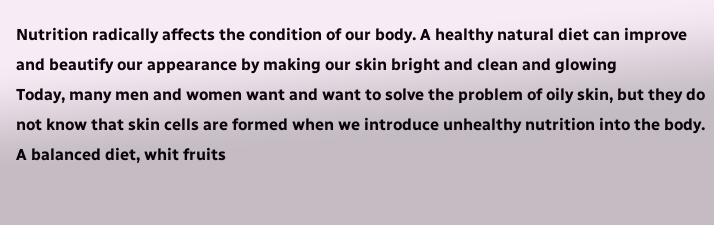Nutrition radically affects the condition of our body. A healthy natural diet can improve and beautify our appearance by making our skin bright and clean and glowing
Today, many men and women want and want to solve the problem of oily skin, but they do not know that skin cells are formed when we introduce unhealthy nutrition into the body.
A balanced diet, whit fruits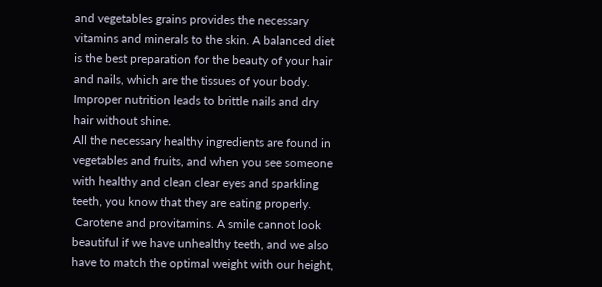and vegetables grains provides the necessary vitamins and minerals to the skin. A balanced diet is the best preparation for the beauty of your hair and nails, which are the tissues of your body. Improper nutrition leads to brittle nails and dry hair without shine.
All the necessary healthy ingredients are found in vegetables and fruits, and when you see someone with healthy and clean clear eyes and sparkling teeth, you know that they are eating properly.
 Carotene and provitamins. A smile cannot look beautiful if we have unhealthy teeth, and we also have to match the optimal weight with our height,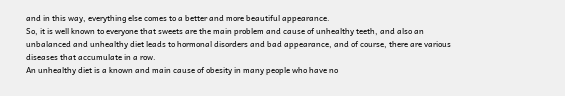and in this way, everything else comes to a better and more beautiful appearance.
So, it is well known to everyone that sweets are the main problem and cause of unhealthy teeth, and also an unbalanced and unhealthy diet leads to hormonal disorders and bad appearance, and of course, there are various diseases that accumulate in a row.
An unhealthy diet is a known and main cause of obesity in many people who have no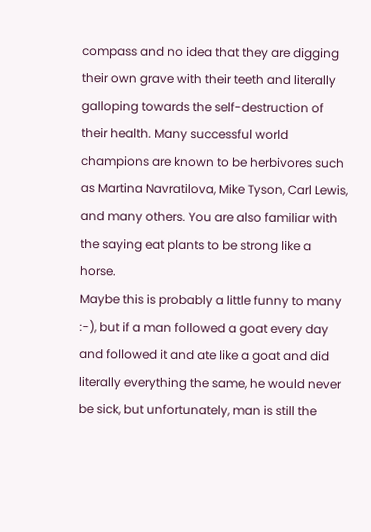compass and no idea that they are digging their own grave with their teeth and literally galloping towards the self-destruction of their health. Many successful world champions are known to be herbivores such as Martina Navratilova, Mike Tyson, Carl Lewis, and many others. You are also familiar with the saying eat plants to be strong like a horse.
Maybe this is probably a little funny to many :-), but if a man followed a goat every day and followed it and ate like a goat and did literally everything the same, he would never be sick, but unfortunately, man is still the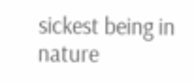sickest being in nature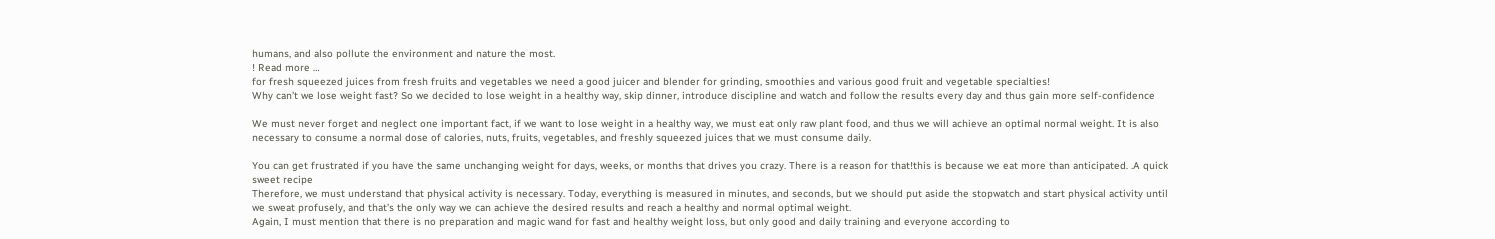humans, and also pollute the environment and nature the most.
! Read more …
for fresh squeezed juices from fresh fruits and vegetables we need a good juicer and blender for grinding, smoothies and various good fruit and vegetable specialties!
Why can’t we lose weight fast? So we decided to lose weight in a healthy way, skip dinner, introduce discipline and watch and follow the results every day and thus gain more self-confidence

We must never forget and neglect one important fact, if we want to lose weight in a healthy way, we must eat only raw plant food, and thus we will achieve an optimal normal weight. It is also necessary to consume a normal dose of calories, nuts, fruits, vegetables, and freshly squeezed juices that we must consume daily.

You can get frustrated if you have the same unchanging weight for days, weeks, or months that drives you crazy. There is a reason for that!this is because we eat more than anticipated. .A quick sweet recipe
Therefore, we must understand that physical activity is necessary. Today, everything is measured in minutes, and seconds, but we should put aside the stopwatch and start physical activity until we sweat profusely, and that’s the only way we can achieve the desired results and reach a healthy and normal optimal weight.
Again, I must mention that there is no preparation and magic wand for fast and healthy weight loss, but only good and daily training and everyone according to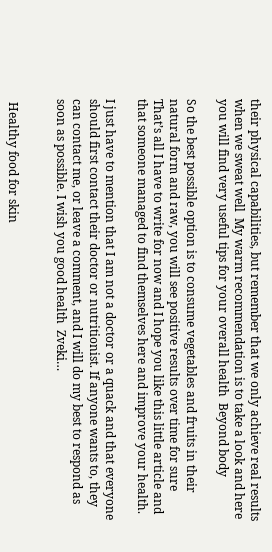their physical capabilities, but remember that we only achieve real results when we sweat well  My warm recommendation is to take a look and here you will find very useful tips for your overall health  Beyond body

So the best possible option is to consume vegetables and fruits in their natural form and raw, you will see positive results over time for sure  That’s all I have to write for now and I hope you like this little article and that someone managed to find themselves here and improve your health.

I just have to mention that I am not a doctor or a quack and that everyone should first contact their doctor or nutritionist. If anyone wants to, they can contact me, or leave a comment, and I will do my best to respond as soon as possible. I wish you good health  Zveki…


 Healthy food for skin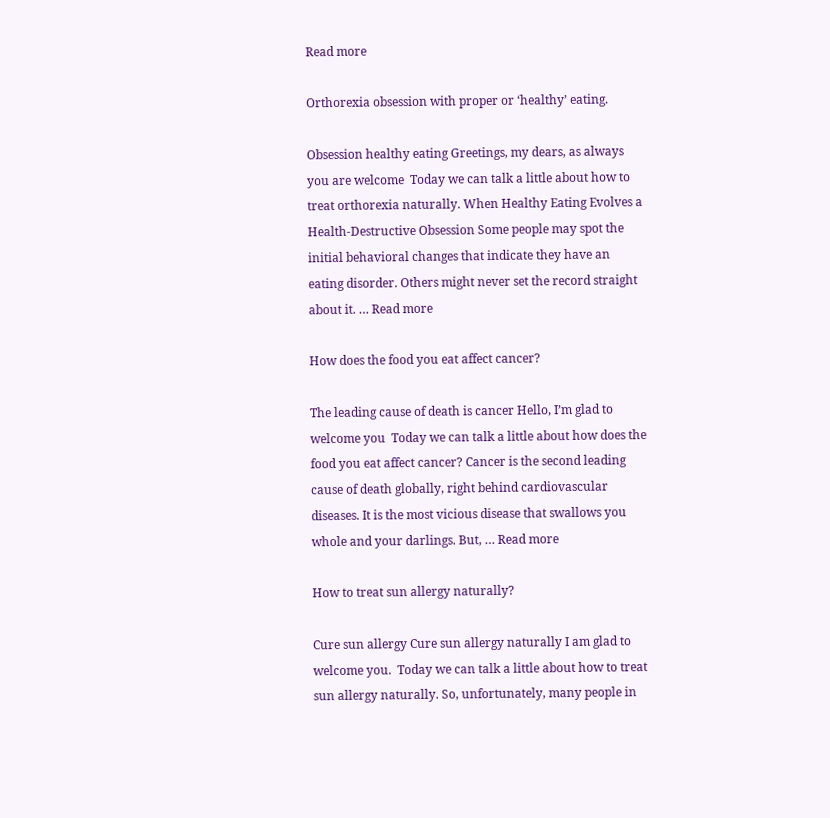Read more

Orthorexia obsession with proper or ‘healthy’ eating.

Obsession healthy eating Greetings, my dears, as always you are welcome  Today we can talk a little about how to treat orthorexia naturally. When Healthy Eating Evolves a Health-Destructive Obsession Some people may spot the initial behavioral changes that indicate they have an eating disorder. Others might never set the record straight about it. … Read more

How does the food you eat affect cancer?

The leading cause of death is cancer Hello, I’m glad to welcome you  Today we can talk a little about how does the food you eat affect cancer? Cancer is the second leading cause of death globally, right behind cardiovascular diseases. It is the most vicious disease that swallows you whole and your darlings. But, … Read more

How to treat sun allergy naturally?

Cure sun allergy Cure sun allergy naturally I am glad to welcome you.  Today we can talk a little about how to treat sun allergy naturally. So, unfortunately, many people in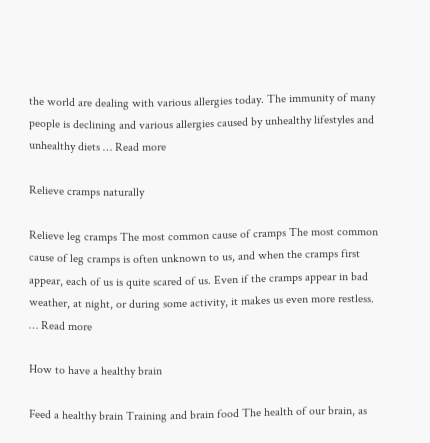the world are dealing with various allergies today. The immunity of many people is declining and various allergies caused by unhealthy lifestyles and unhealthy diets … Read more

Relieve cramps naturally

Relieve leg cramps The most common cause of cramps The most common cause of leg cramps is often unknown to us, and when the cramps first appear, each of us is quite scared of us. Even if the cramps appear in bad weather, at night, or during some activity, it makes us even more restless. … Read more

How to have a healthy brain

Feed a healthy brain Training and brain food The health of our brain, as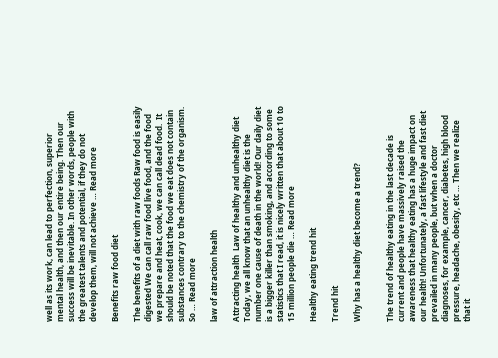well as its work, can lead to perfection, superior mental health, and then our entire being. Then our success will be inevitable. In other words, people with the greatest talents and potential, if they do not develop them, will not achieve … Read more

Benefits raw food diet

The benefits of a diet with raw foods Raw food is easily digested We can call raw food live food, and the food we prepare and heat, cook, we can call dead food.  It should be noted that the food we eat does not contain substances contrary to the chemistry of the organism. So … Read more

law of attraction health

Attracting health  Law of healthy and unhealthy diet  Today, we all know that an unhealthy diet is the number one cause of death in the world! Our daily diet is a bigger killer than smoking, and according to some statistics that I read, it is nicely written that about 10 to 15 million people die … Read more

Healthy eating trend hit

Trend hit

Why has a healthy diet become a trend?


The trend of healthy eating in the last decade is current and people have massively raised the awareness that healthy eating has a huge impact on our health! Unfortunately, a fast lifestyle and fast diet prevailed in many people, but when a doctor diagnoses, for example, cancer, diabetes, high blood pressure, headache, obesity, etc … Then we realize that it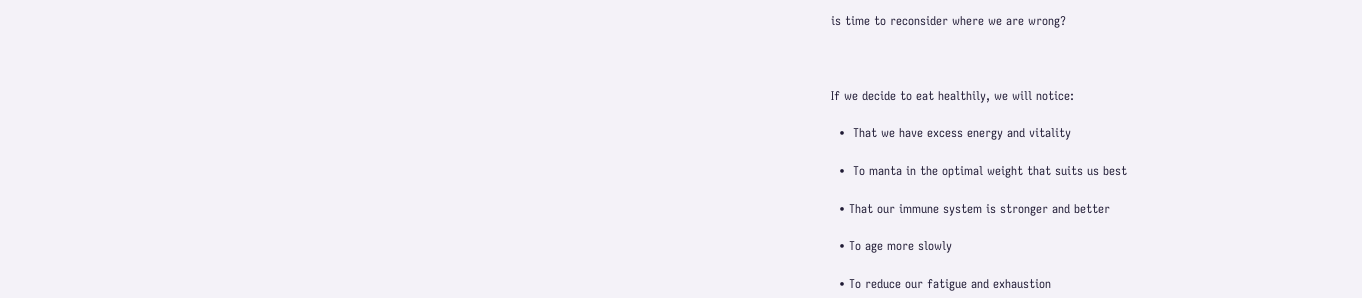is time to reconsider where we are wrong?



If we decide to eat healthily, we will notice:

  •  That we have excess energy and vitality

  •  To manta in the optimal weight that suits us best

  • That our immune system is stronger and better

  • To age more slowly

  • To reduce our fatigue and exhaustion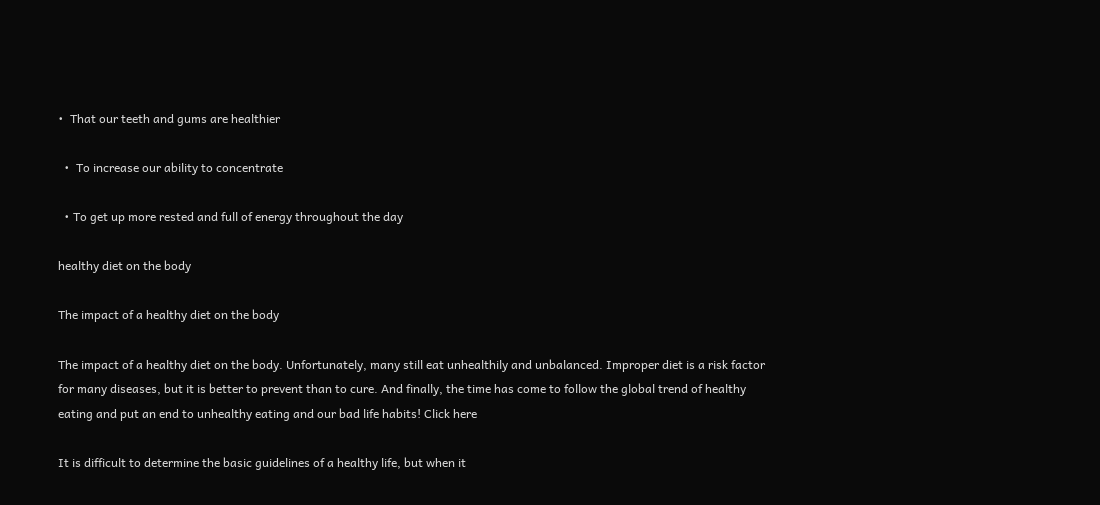•  That our teeth and gums are healthier

  •  To increase our ability to concentrate

  • To get up more rested and full of energy throughout the day

healthy diet on the body

The impact of a healthy diet on the body

The impact of a healthy diet on the body. Unfortunately, many still eat unhealthily and unbalanced. Improper diet is a risk factor for many diseases, but it is better to prevent than to cure. And finally, the time has come to follow the global trend of healthy eating and put an end to unhealthy eating and our bad life habits! Click here

It is difficult to determine the basic guidelines of a healthy life, but when it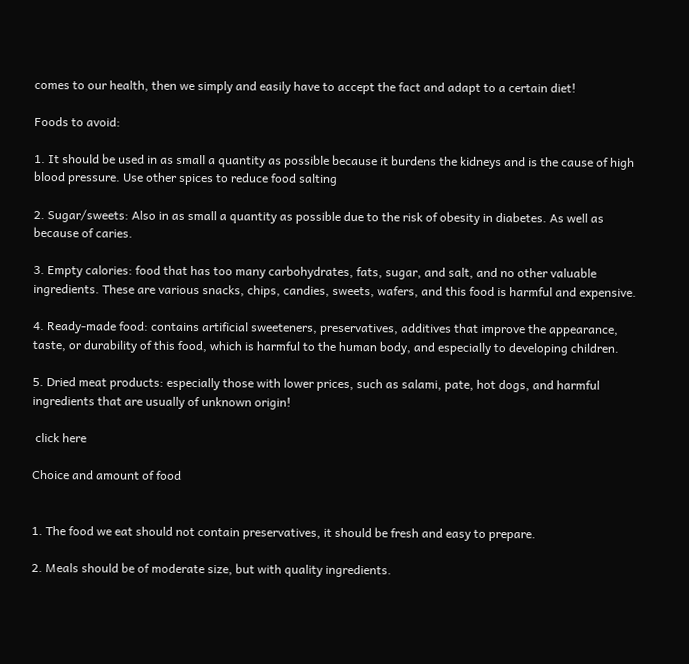comes to our health, then we simply and easily have to accept the fact and adapt to a certain diet!

Foods to avoid:

1. It should be used in as small a quantity as possible because it burdens the kidneys and is the cause of high blood pressure. Use other spices to reduce food salting

2. Sugar/sweets: Also in as small a quantity as possible due to the risk of obesity in diabetes. As well as because of caries.

3. Empty calories: food that has too many carbohydrates, fats, sugar, and salt, and no other valuable ingredients. These are various snacks, chips, candies, sweets, wafers, and this food is harmful and expensive.

4. Ready-made food: contains artificial sweeteners, preservatives, additives that improve the appearance, taste, or durability of this food, which is harmful to the human body, and especially to developing children.

5. Dried meat products: especially those with lower prices, such as salami, pate, hot dogs, and harmful ingredients that are usually of unknown origin!

 click here

Choice and amount of food


1. The food we eat should not contain preservatives, it should be fresh and easy to prepare.

2. Meals should be of moderate size, but with quality ingredients.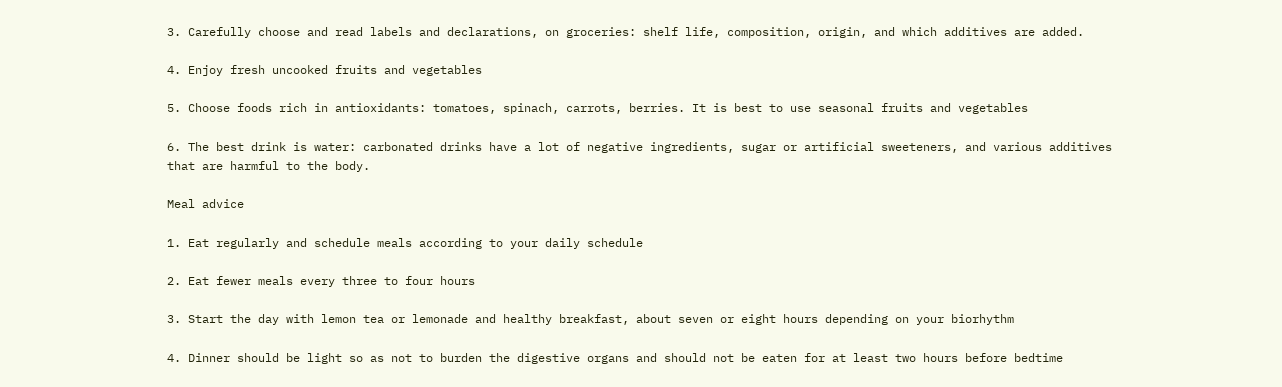3. Carefully choose and read labels and declarations, on groceries: shelf life, composition, origin, and which additives are added.

4. Enjoy fresh uncooked fruits and vegetables

5. Choose foods rich in antioxidants: tomatoes, spinach, carrots, berries. It is best to use seasonal fruits and vegetables

6. The best drink is water: carbonated drinks have a lot of negative ingredients, sugar or artificial sweeteners, and various additives that are harmful to the body.

Meal advice

1. Eat regularly and schedule meals according to your daily schedule

2. Eat fewer meals every three to four hours

3. Start the day with lemon tea or lemonade and healthy breakfast, about seven or eight hours depending on your biorhythm

4. Dinner should be light so as not to burden the digestive organs and should not be eaten for at least two hours before bedtime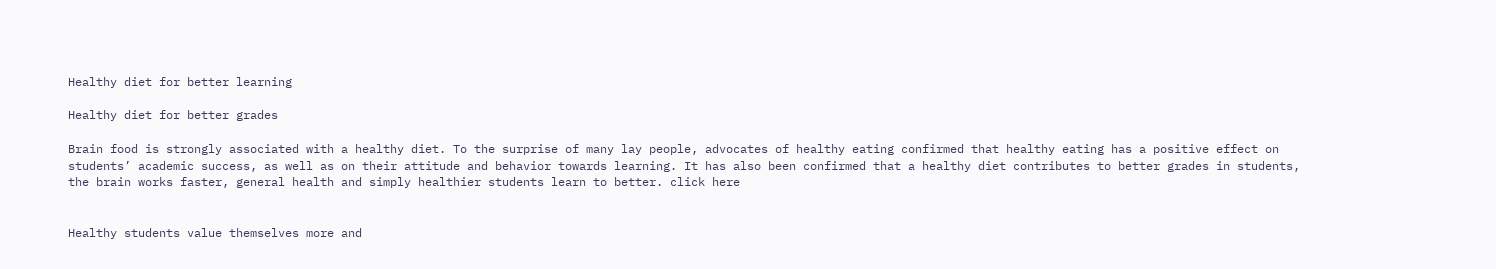Healthy diet for better learning

Healthy diet for better grades

Brain food is strongly associated with a healthy diet. To the surprise of many lay people, advocates of healthy eating confirmed that healthy eating has a positive effect on students’ academic success, as well as on their attitude and behavior towards learning. It has also been confirmed that a healthy diet contributes to better grades in students, the brain works faster, general health and simply healthier students learn to better. click here


Healthy students value themselves more and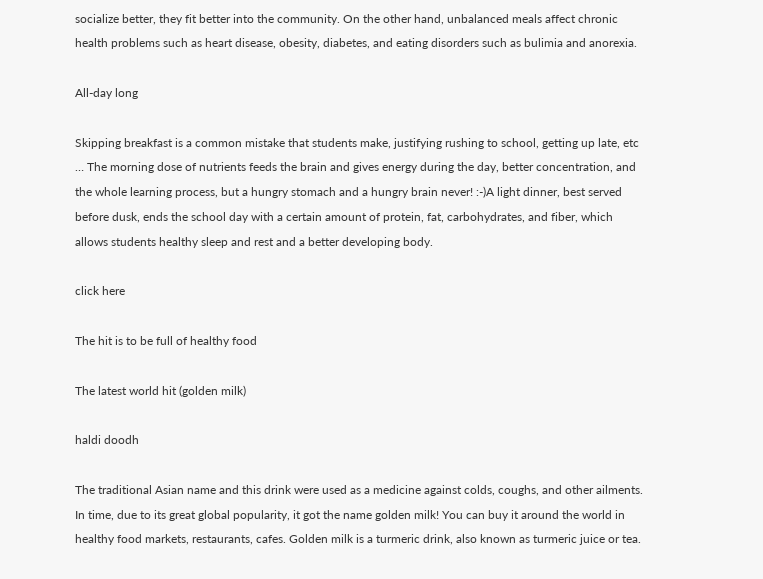socialize better, they fit better into the community. On the other hand, unbalanced meals affect chronic health problems such as heart disease, obesity, diabetes, and eating disorders such as bulimia and anorexia.

All-day long

Skipping breakfast is a common mistake that students make, justifying rushing to school, getting up late, etc … The morning dose of nutrients feeds the brain and gives energy during the day, better concentration, and the whole learning process, but a hungry stomach and a hungry brain never! :-)A light dinner, best served before dusk, ends the school day with a certain amount of protein, fat, carbohydrates, and fiber, which allows students healthy sleep and rest and a better developing body.

click here

The hit is to be full of healthy food

The latest world hit (golden milk)

haldi doodh

The traditional Asian name and this drink were used as a medicine against colds, coughs, and other ailments. In time, due to its great global popularity, it got the name golden milk! You can buy it around the world in healthy food markets, restaurants, cafes. Golden milk is a turmeric drink, also known as turmeric juice or tea.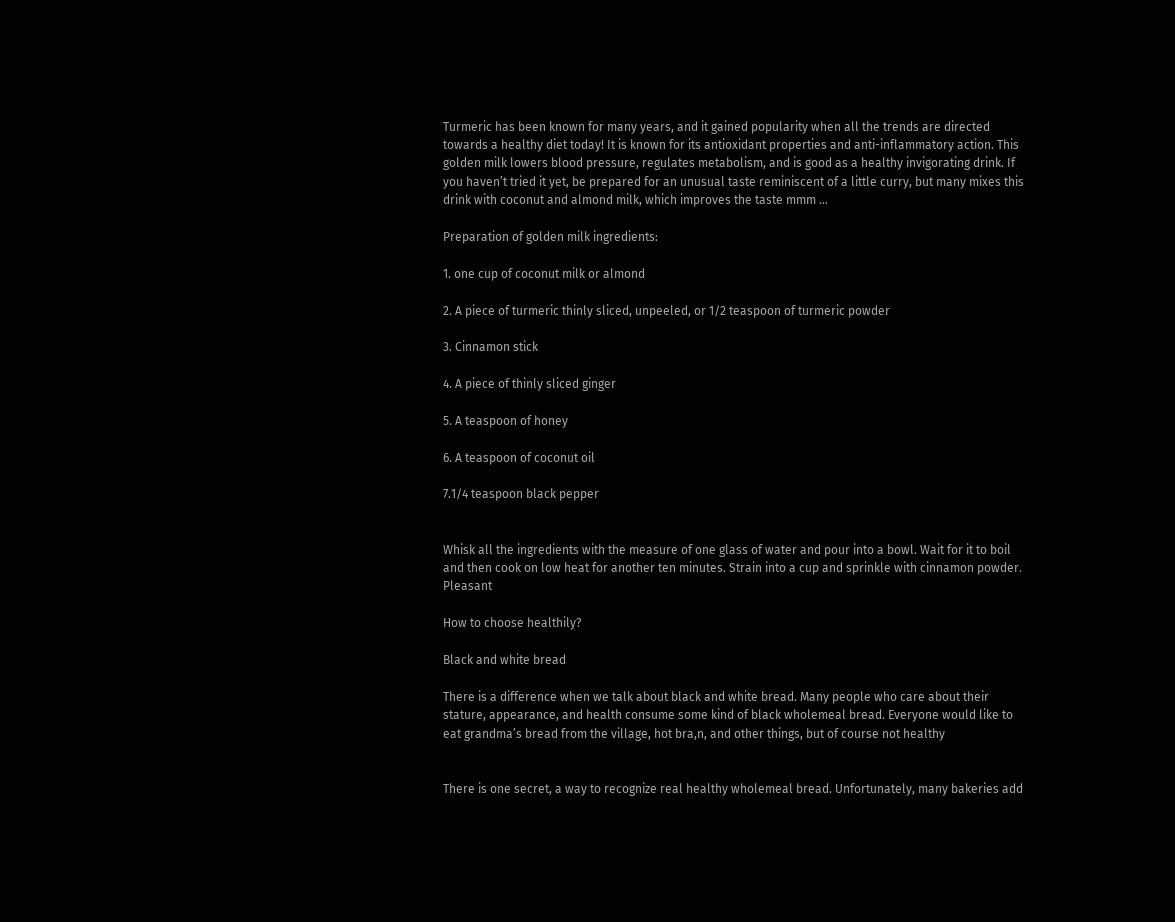Turmeric has been known for many years, and it gained popularity when all the trends are directed towards a healthy diet today! It is known for its antioxidant properties and anti-inflammatory action. This golden milk lowers blood pressure, regulates metabolism, and is good as a healthy invigorating drink. If you haven’t tried it yet, be prepared for an unusual taste reminiscent of a little curry, but many mixes this drink with coconut and almond milk, which improves the taste mmm …

Preparation of golden milk ingredients:

1. one cup of coconut milk or almond

2. A piece of turmeric thinly sliced, unpeeled, or 1/2 teaspoon of turmeric powder

3. Cinnamon stick

4. A piece of thinly sliced ginger

5. A teaspoon of honey

6. A teaspoon of coconut oil

7.1/4 teaspoon black pepper


Whisk all the ingredients with the measure of one glass of water and pour into a bowl. Wait for it to boil and then cook on low heat for another ten minutes. Strain into a cup and sprinkle with cinnamon powder. Pleasant

How to choose healthily?

Black and white bread

There is a difference when we talk about black and white bread. Many people who care about their stature, appearance, and health consume some kind of black wholemeal bread. Everyone would like to eat grandma’s bread from the village, hot bra,n, and other things, but of course not healthy


There is one secret, a way to recognize real healthy wholemeal bread. Unfortunately, many bakeries add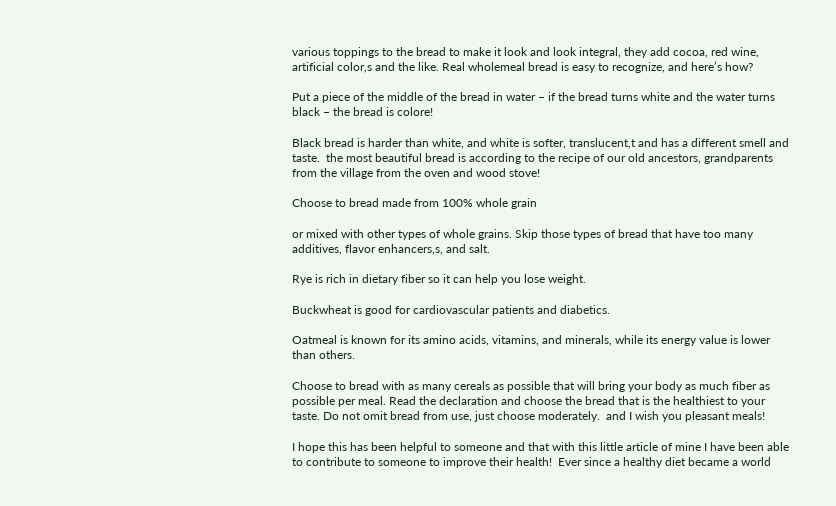various toppings to the bread to make it look and look integral, they add cocoa, red wine, artificial color,s and the like. Real wholemeal bread is easy to recognize, and here’s how?

Put a piece of the middle of the bread in water – if the bread turns white and the water turns black – the bread is colore!

Black bread is harder than white, and white is softer, translucent,t and has a different smell and taste.  the most beautiful bread is according to the recipe of our old ancestors, grandparents from the village from the oven and wood stove!

Choose to bread made from 100% whole grain

or mixed with other types of whole grains. Skip those types of bread that have too many additives, flavor enhancers,s, and salt.

Rye is rich in dietary fiber so it can help you lose weight.

Buckwheat is good for cardiovascular patients and diabetics.

Oatmeal is known for its amino acids, vitamins, and minerals, while its energy value is lower than others.

Choose to bread with as many cereals as possible that will bring your body as much fiber as possible per meal. Read the declaration and choose the bread that is the healthiest to your taste. Do not omit bread from use, just choose moderately.  and I wish you pleasant meals!

I hope this has been helpful to someone and that with this little article of mine I have been able to contribute to someone to improve their health!  Ever since a healthy diet became a world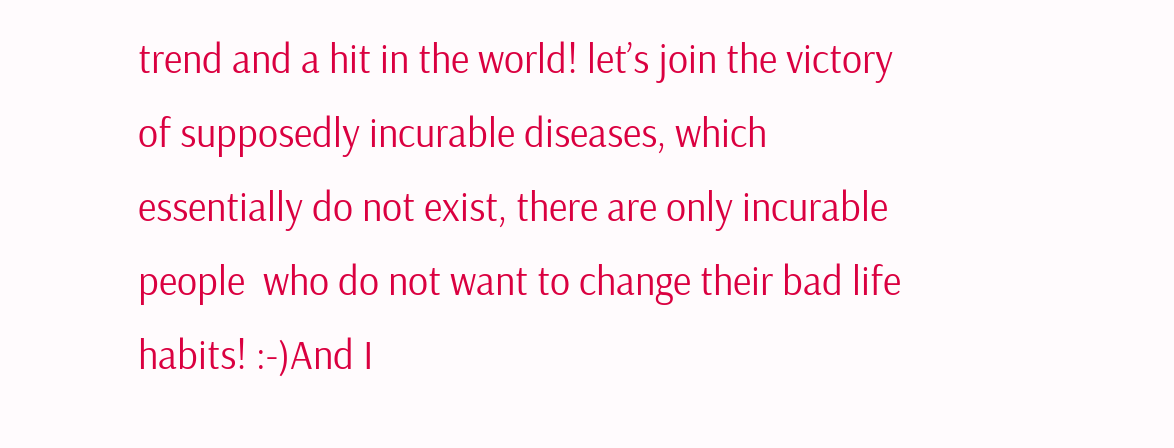trend and a hit in the world! let’s join the victory of supposedly incurable diseases, which essentially do not exist, there are only incurable people  who do not want to change their bad life habits! :-)And I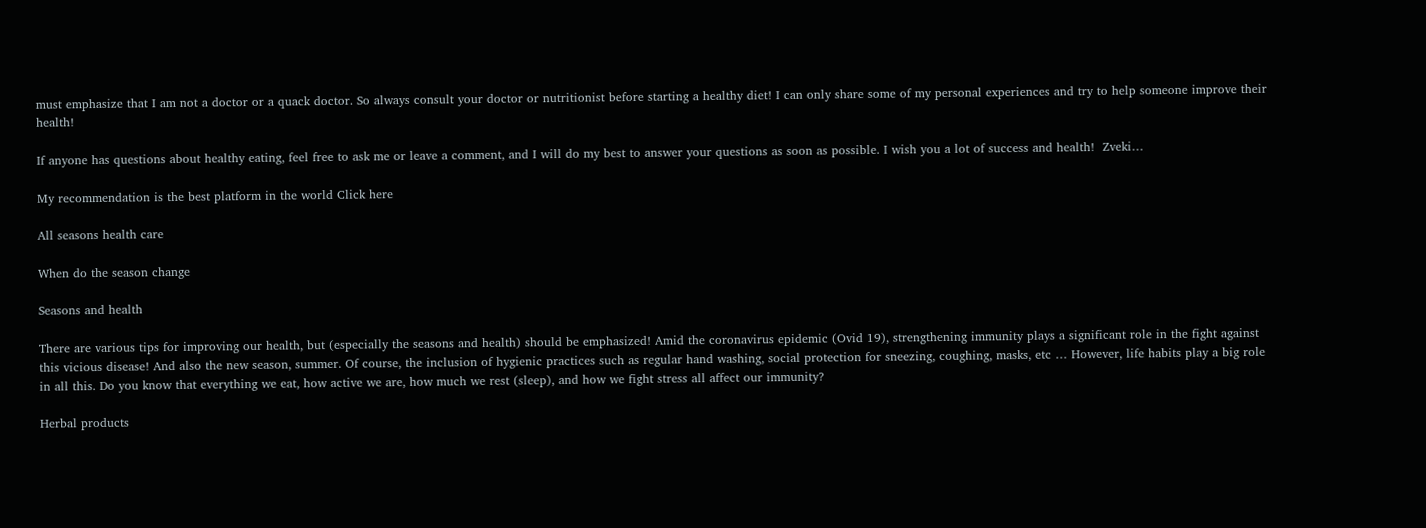must emphasize that I am not a doctor or a quack doctor. So always consult your doctor or nutritionist before starting a healthy diet! I can only share some of my personal experiences and try to help someone improve their health!

If anyone has questions about healthy eating, feel free to ask me or leave a comment, and I will do my best to answer your questions as soon as possible. I wish you a lot of success and health!  Zveki…

My recommendation is the best platform in the world Click here

All seasons health care

When do the season change

Seasons and health

There are various tips for improving our health, but (especially the seasons and health) should be emphasized! Amid the coronavirus epidemic (Ovid 19), strengthening immunity plays a significant role in the fight against this vicious disease! And also the new season, summer. Of course, the inclusion of hygienic practices such as regular hand washing, social protection for sneezing, coughing, masks, etc … However, life habits play a big role in all this. Do you know that everything we eat, how active we are, how much we rest (sleep), and how we fight stress all affect our immunity?

Herbal products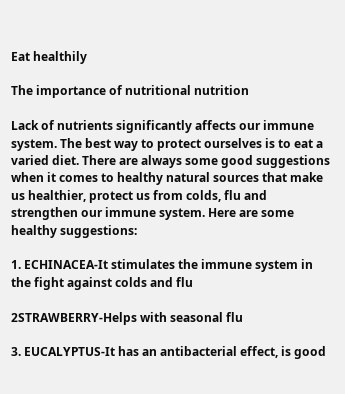Eat healthily

The importance of nutritional nutrition

Lack of nutrients significantly affects our immune system. The best way to protect ourselves is to eat a varied diet. There are always some good suggestions when it comes to healthy natural sources that make us healthier, protect us from colds, flu and strengthen our immune system. Here are some healthy suggestions:

1. ECHINACEA-It stimulates the immune system in the fight against colds and flu

2STRAWBERRY-Helps with seasonal flu

3. EUCALYPTUS-It has an antibacterial effect, is good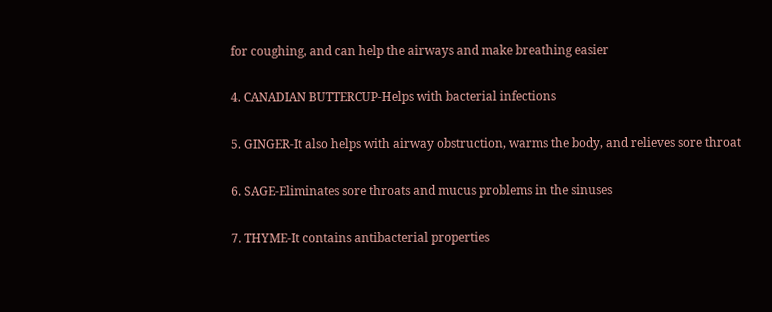for coughing, and can help the airways and make breathing easier

4. CANADIAN BUTTERCUP-Helps with bacterial infections

5. GINGER-It also helps with airway obstruction, warms the body, and relieves sore throat

6. SAGE-Eliminates sore throats and mucus problems in the sinuses

7. THYME-It contains antibacterial properties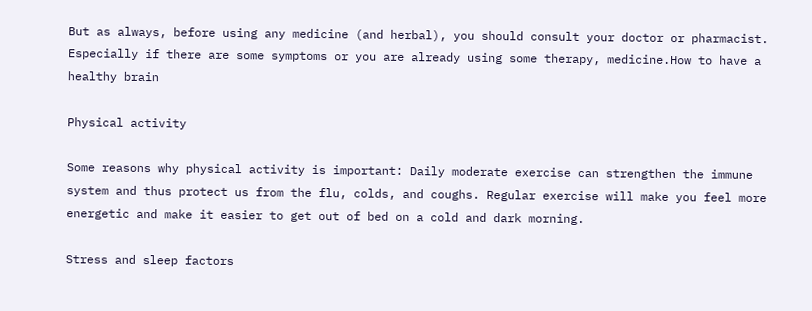But as always, before using any medicine (and herbal), you should consult your doctor or pharmacist. Especially if there are some symptoms or you are already using some therapy, medicine.How to have a healthy brain

Physical activity

Some reasons why physical activity is important: Daily moderate exercise can strengthen the immune system and thus protect us from the flu, colds, and coughs. Regular exercise will make you feel more energetic and make it easier to get out of bed on a cold and dark morning.

Stress and sleep factors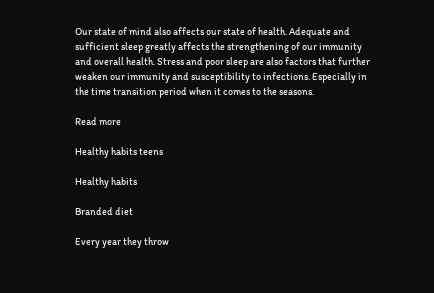Our state of mind also affects our state of health. Adequate and sufficient sleep greatly affects the strengthening of our immunity and overall health. Stress and poor sleep are also factors that further weaken our immunity and susceptibility to infections. Especially in the time transition period when it comes to the seasons.

Read more

Healthy habits teens

Healthy habits

Branded diet

Every year they throw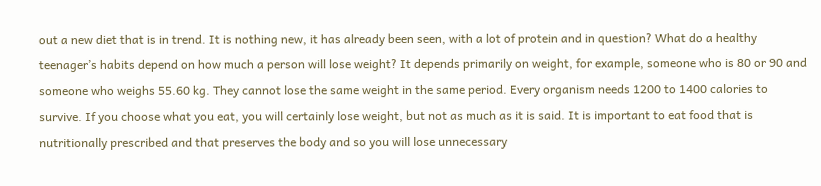out a new diet that is in trend. It is nothing new, it has already been seen, with a lot of protein and in question? What do a healthy teenager’s habits depend on how much a person will lose weight? It depends primarily on weight, for example, someone who is 80 or 90 and someone who weighs 55.60 kg. They cannot lose the same weight in the same period. Every organism needs 1200 to 1400 calories to survive. If you choose what you eat, you will certainly lose weight, but not as much as it is said. It is important to eat food that is nutritionally prescribed and that preserves the body and so you will lose unnecessary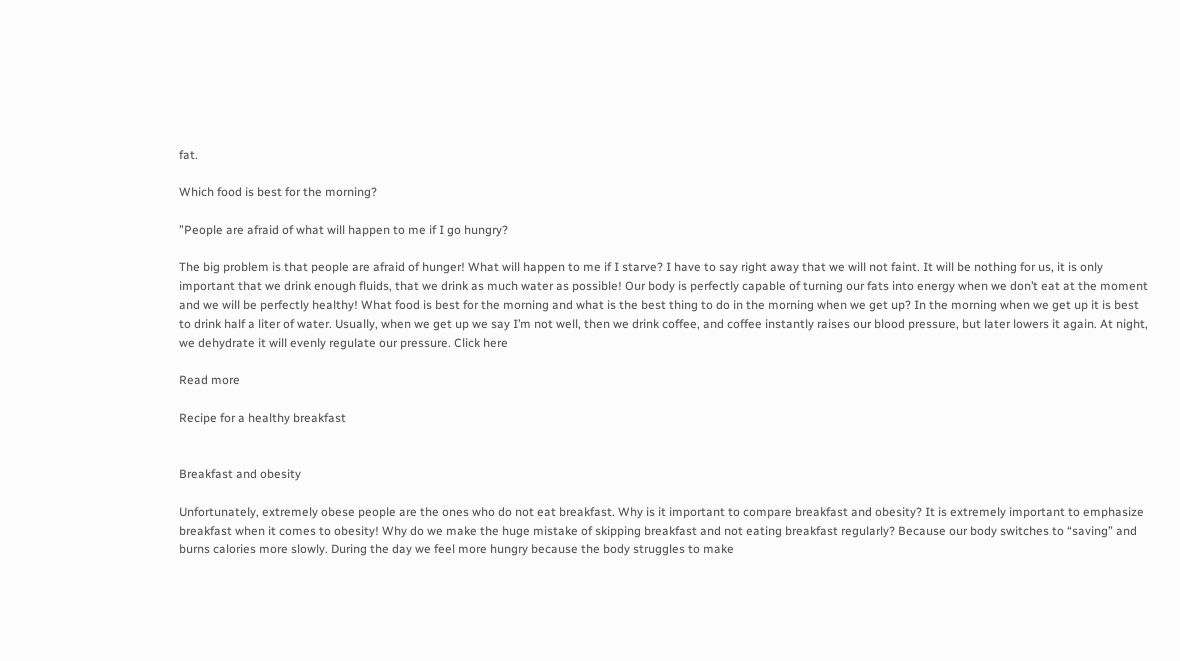fat.

Which food is best for the morning?

”People are afraid of what will happen to me if I go hungry?

The big problem is that people are afraid of hunger! What will happen to me if I starve? I have to say right away that we will not faint. It will be nothing for us, it is only important that we drink enough fluids, that we drink as much water as possible! Our body is perfectly capable of turning our fats into energy when we don’t eat at the moment and we will be perfectly healthy! What food is best for the morning and what is the best thing to do in the morning when we get up? In the morning when we get up it is best to drink half a liter of water. Usually, when we get up we say I’m not well, then we drink coffee, and coffee instantly raises our blood pressure, but later lowers it again. At night, we dehydrate it will evenly regulate our pressure. Click here

Read more

Recipe for a healthy breakfast


Breakfast and obesity

Unfortunately, extremely obese people are the ones who do not eat breakfast. Why is it important to compare breakfast and obesity? It is extremely important to emphasize breakfast when it comes to obesity! Why do we make the huge mistake of skipping breakfast and not eating breakfast regularly? Because our body switches to “saving” and burns calories more slowly. During the day we feel more hungry because the body struggles to make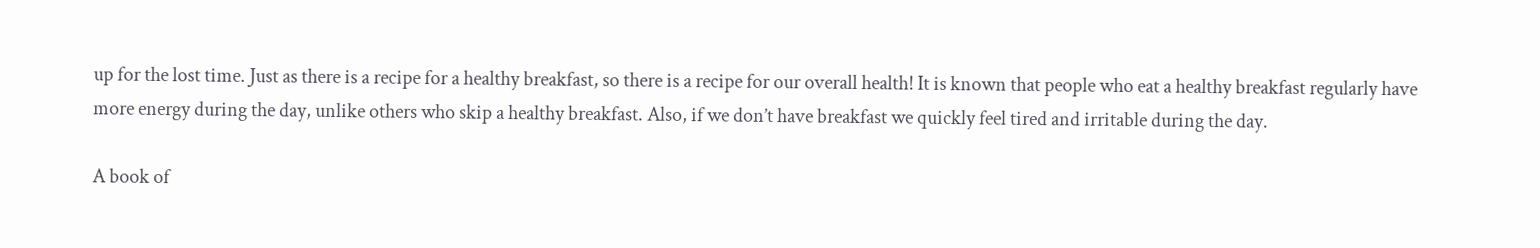up for the lost time. Just as there is a recipe for a healthy breakfast, so there is a recipe for our overall health! It is known that people who eat a healthy breakfast regularly have more energy during the day, unlike others who skip a healthy breakfast. Also, if we don’t have breakfast we quickly feel tired and irritable during the day.

A book of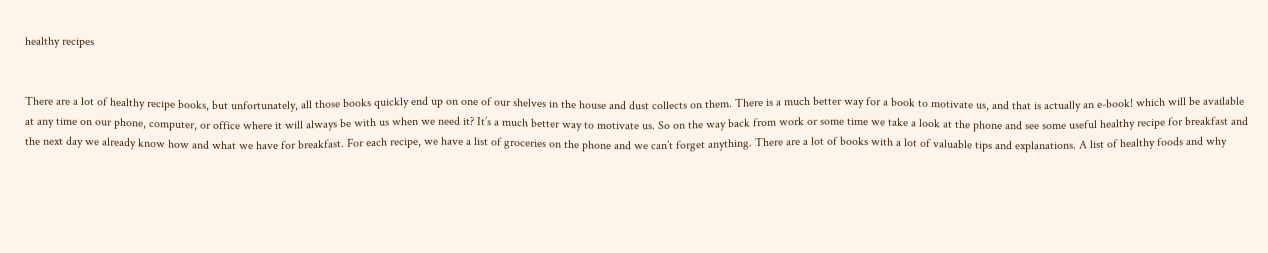healthy recipes


There are a lot of healthy recipe books, but unfortunately, all those books quickly end up on one of our shelves in the house and dust collects on them. There is a much better way for a book to motivate us, and that is actually an e-book! which will be available at any time on our phone, computer, or office where it will always be with us when we need it? It’s a much better way to motivate us. So on the way back from work or some time we take a look at the phone and see some useful healthy recipe for breakfast and the next day we already know how and what we have for breakfast. For each recipe, we have a list of groceries on the phone and we can’t forget anything. There are a lot of books with a lot of valuable tips and explanations. A list of healthy foods and why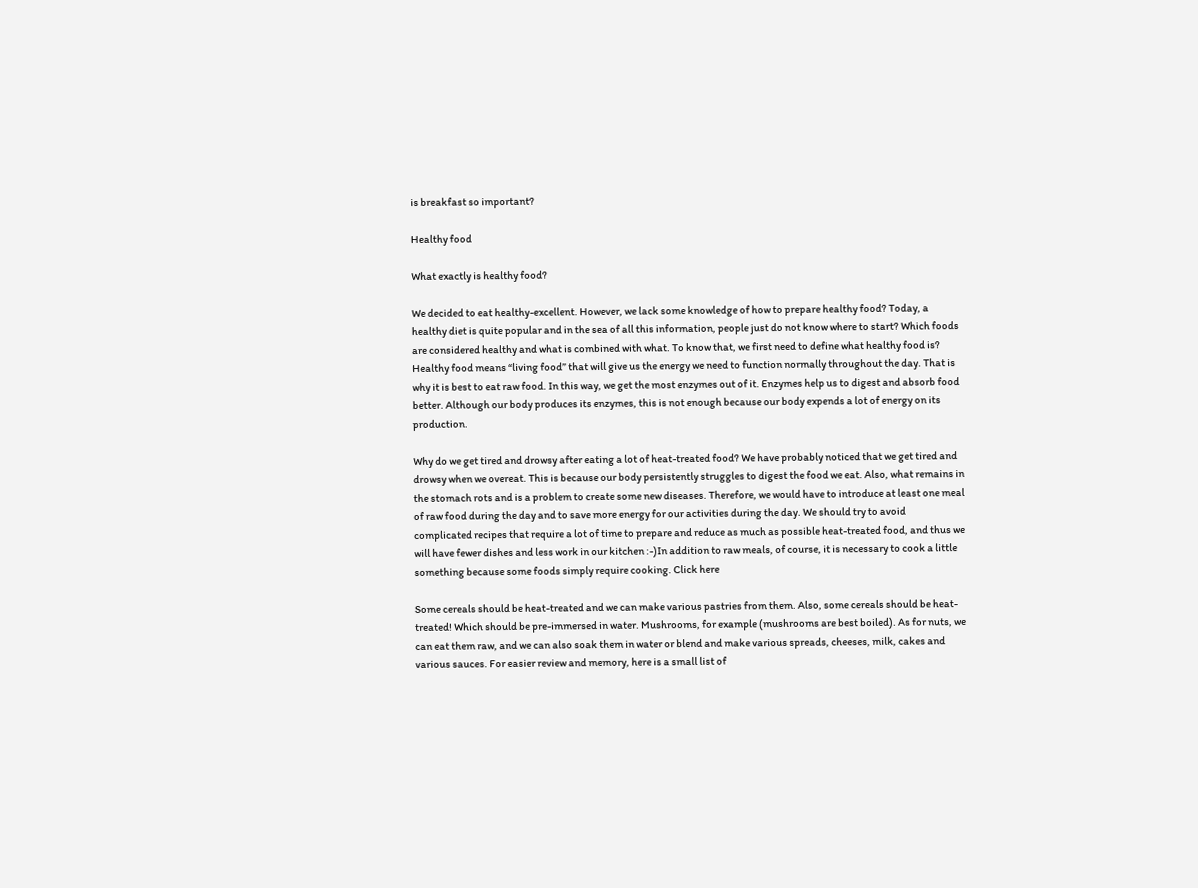is breakfast so important?

Healthy food

What exactly is healthy food?

We decided to eat healthy-excellent. However, we lack some knowledge of how to prepare healthy food? Today, a healthy diet is quite popular and in the sea of all this information, people just do not know where to start? Which foods are considered healthy and what is combined with what. To know that, we first need to define what healthy food is? Healthy food means “living food” that will give us the energy we need to function normally throughout the day. That is why it is best to eat raw food. In this way, we get the most enzymes out of it. Enzymes help us to digest and absorb food better. Although our body produces its enzymes, this is not enough because our body expends a lot of energy on its production.

Why do we get tired and drowsy after eating a lot of heat-treated food? We have probably noticed that we get tired and drowsy when we overeat. This is because our body persistently struggles to digest the food we eat. Also, what remains in the stomach rots and is a problem to create some new diseases. Therefore, we would have to introduce at least one meal of raw food during the day and to save more energy for our activities during the day. We should try to avoid complicated recipes that require a lot of time to prepare and reduce as much as possible heat-treated food, and thus we will have fewer dishes and less work in our kitchen :-)In addition to raw meals, of course, it is necessary to cook a little something because some foods simply require cooking. Click here

Some cereals should be heat-treated and we can make various pastries from them. Also, some cereals should be heat-treated! Which should be pre-immersed in water. Mushrooms, for example (mushrooms are best boiled). As for nuts, we can eat them raw, and we can also soak them in water or blend and make various spreads, cheeses, milk, cakes and various sauces. For easier review and memory, here is a small list of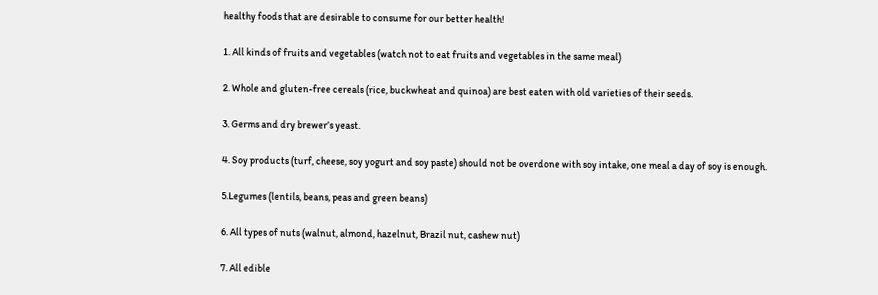healthy foods that are desirable to consume for our better health!

1. All kinds of fruits and vegetables (watch not to eat fruits and vegetables in the same meal)

2. Whole and gluten-free cereals (rice, buckwheat and quinoa) are best eaten with old varieties of their seeds.

3. Germs and dry brewer’s yeast.

4. Soy products (turf, cheese, soy yogurt and soy paste) should not be overdone with soy intake, one meal a day of soy is enough.

5.Legumes (lentils, beans, peas and green beans)

6. All types of nuts (walnut, almond, hazelnut, Brazil nut, cashew nut)

7. All edible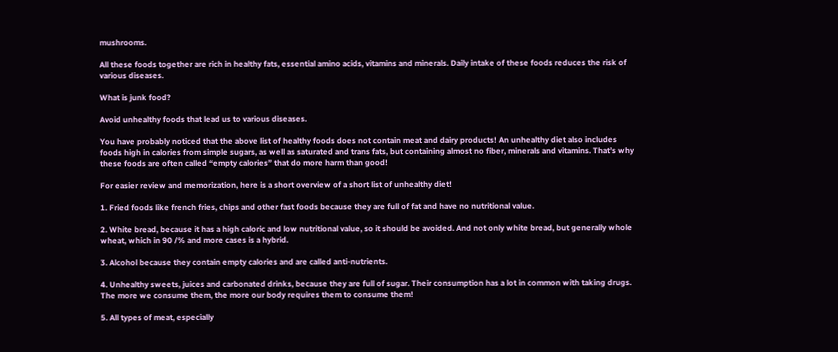mushrooms.

All these foods together are rich in healthy fats, essential amino acids, vitamins and minerals. Daily intake of these foods reduces the risk of various diseases.

What is junk food?

Avoid unhealthy foods that lead us to various diseases.

You have probably noticed that the above list of healthy foods does not contain meat and dairy products! An unhealthy diet also includes foods high in calories from simple sugars, as well as saturated and trans fats, but containing almost no fiber, minerals and vitamins. That’s why these foods are often called “empty calories” that do more harm than good!

For easier review and memorization, here is a short overview of a short list of unhealthy diet!

1. Fried foods like french fries, chips and other fast foods because they are full of fat and have no nutritional value.

2. White bread, because it has a high caloric and low nutritional value, so it should be avoided. And not only white bread, but generally whole wheat, which in 90 /% and more cases is a hybrid.

3. Alcohol because they contain empty calories and are called anti-nutrients.

4. Unhealthy sweets, juices and carbonated drinks, because they are full of sugar. Their consumption has a lot in common with taking drugs. The more we consume them, the more our body requires them to consume them!

5. All types of meat, especially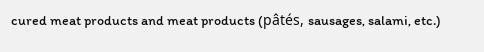cured meat products and meat products (pâtés, sausages, salami, etc.)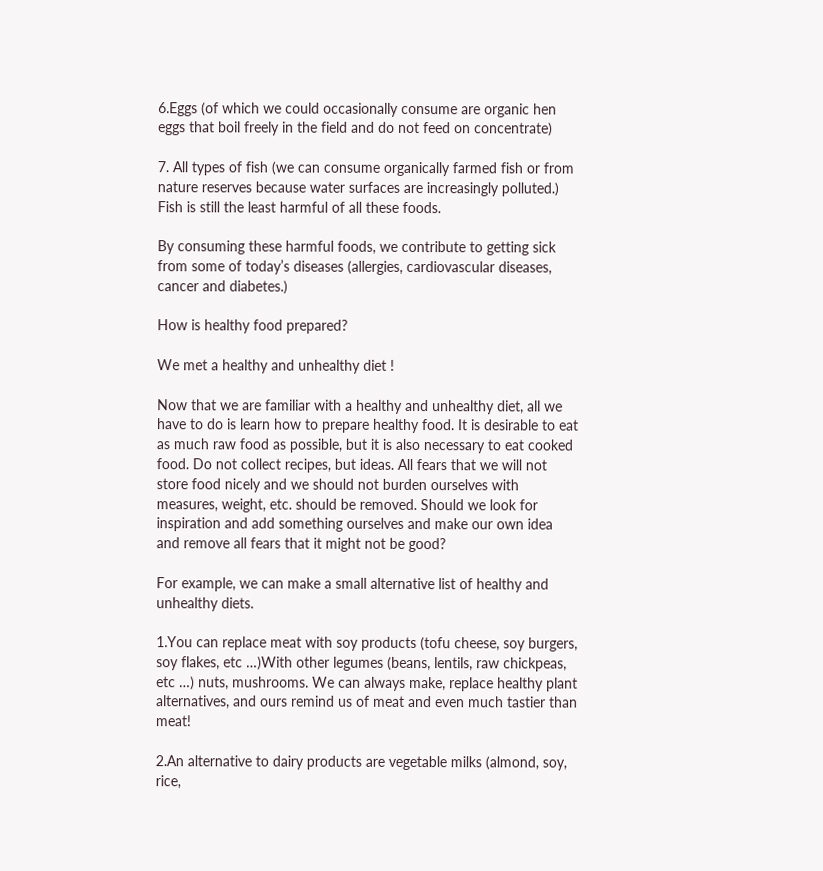6.Eggs (of which we could occasionally consume are organic hen eggs that boil freely in the field and do not feed on concentrate)

7. All types of fish (we can consume organically farmed fish or from nature reserves because water surfaces are increasingly polluted.) Fish is still the least harmful of all these foods.

By consuming these harmful foods, we contribute to getting sick from some of today’s diseases (allergies, cardiovascular diseases, cancer and diabetes.)

How is healthy food prepared?

We met a healthy and unhealthy diet !

Now that we are familiar with a healthy and unhealthy diet, all we have to do is learn how to prepare healthy food. It is desirable to eat as much raw food as possible, but it is also necessary to eat cooked food. Do not collect recipes, but ideas. All fears that we will not store food nicely and we should not burden ourselves with measures, weight, etc. should be removed. Should we look for inspiration and add something ourselves and make our own idea and remove all fears that it might not be good?

For example, we can make a small alternative list of healthy and unhealthy diets.

1.You can replace meat with soy products (tofu cheese, soy burgers, soy flakes, etc …)With other legumes (beans, lentils, raw chickpeas, etc …) nuts, mushrooms. We can always make, replace healthy plant alternatives, and ours remind us of meat and even much tastier than meat!

2.An alternative to dairy products are vegetable milks (almond, soy, rice,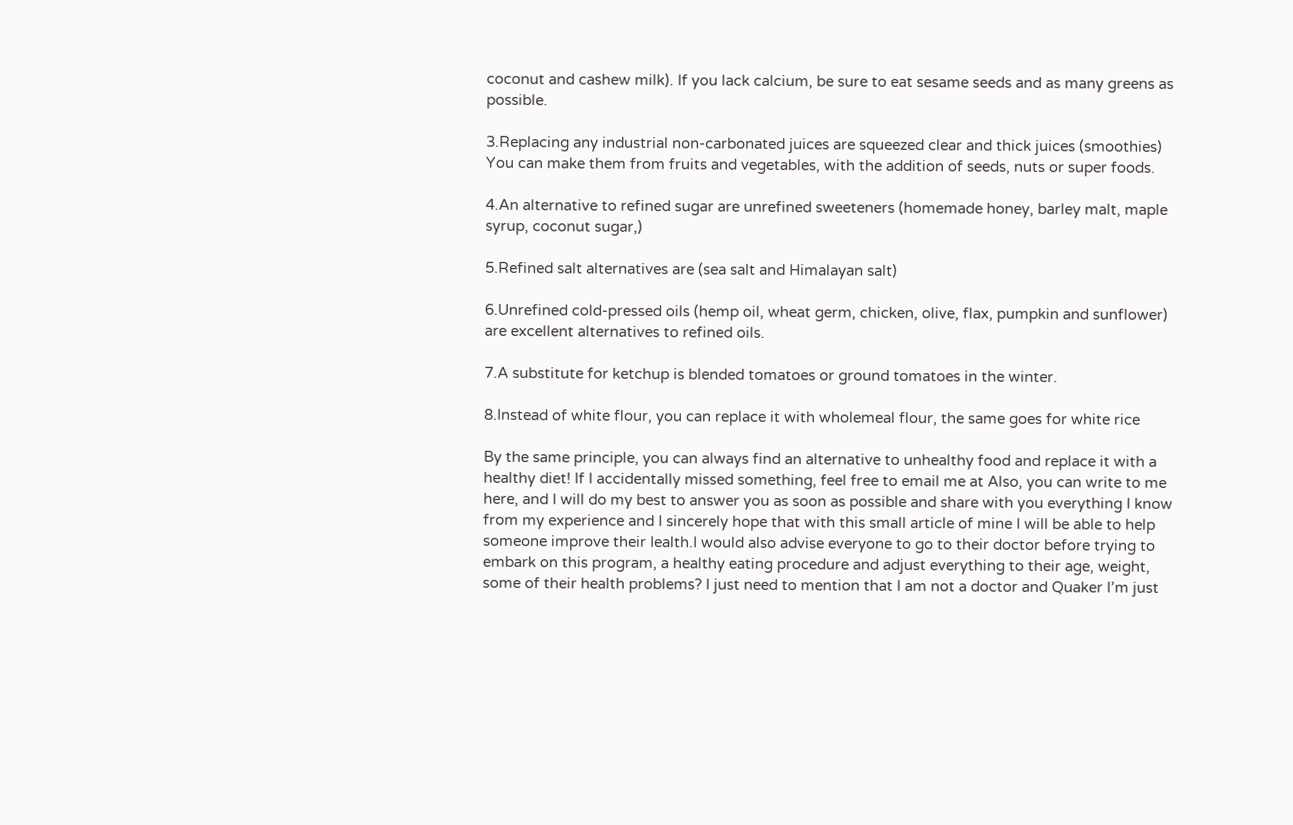coconut and cashew milk). If you lack calcium, be sure to eat sesame seeds and as many greens as possible.

3.Replacing any industrial non-carbonated juices are squeezed clear and thick juices (smoothies) You can make them from fruits and vegetables, with the addition of seeds, nuts or super foods.

4.An alternative to refined sugar are unrefined sweeteners (homemade honey, barley malt, maple syrup, coconut sugar,)

5.Refined salt alternatives are (sea salt and Himalayan salt)

6.Unrefined cold-pressed oils (hemp oil, wheat germ, chicken, olive, flax, pumpkin and sunflower) are excellent alternatives to refined oils.

7.A substitute for ketchup is blended tomatoes or ground tomatoes in the winter.

8.Instead of white flour, you can replace it with wholemeal flour, the same goes for white rice

By the same principle, you can always find an alternative to unhealthy food and replace it with a healthy diet! If I accidentally missed something, feel free to email me at Also, you can write to me here, and I will do my best to answer you as soon as possible and share with you everything I know from my experience and I sincerely hope that with this small article of mine I will be able to help someone improve their Iealth.I would also advise everyone to go to their doctor before trying to embark on this program, a healthy eating procedure and adjust everything to their age, weight, some of their health problems? I just need to mention that I am not a doctor and Quaker I’m just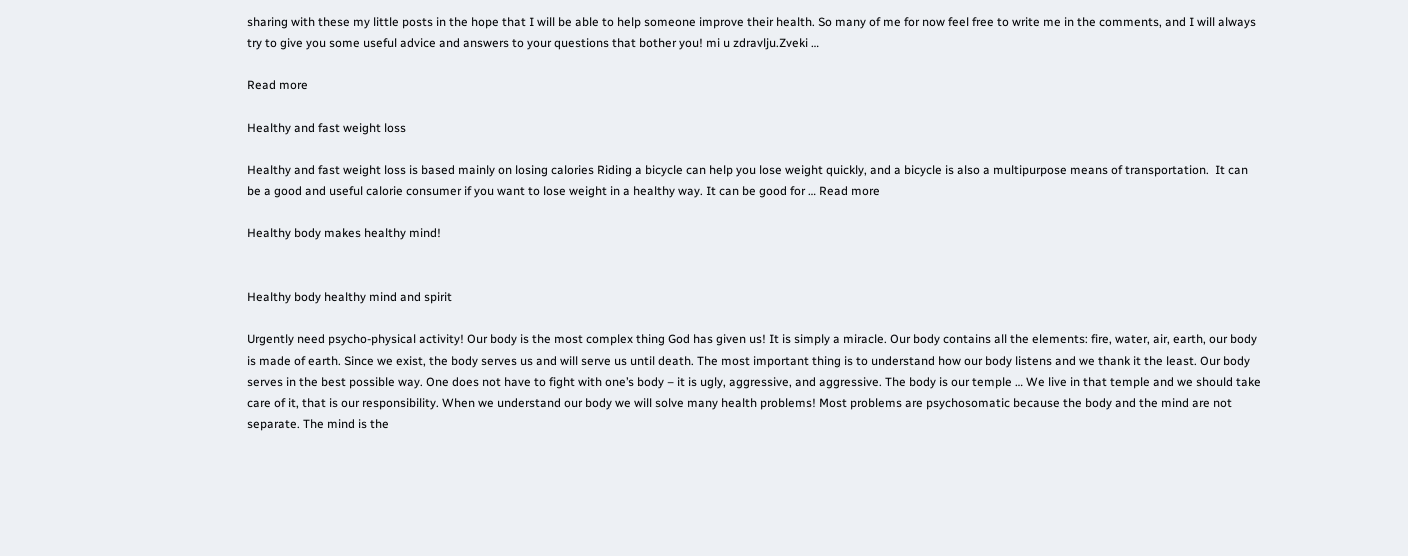sharing with these my little posts in the hope that I will be able to help someone improve their health. So many of me for now feel free to write me in the comments, and I will always try to give you some useful advice and answers to your questions that bother you! mi u zdravlju.Zveki …

Read more

Healthy and fast weight loss

Healthy and fast weight loss is based mainly on losing calories Riding a bicycle can help you lose weight quickly, and a bicycle is also a multipurpose means of transportation.  It can be a good and useful calorie consumer if you want to lose weight in a healthy way. It can be good for … Read more

Healthy body makes healthy mind!


Healthy body healthy mind and spirit

Urgently need psycho-physical activity! Our body is the most complex thing God has given us! It is simply a miracle. Our body contains all the elements: fire, water, air, earth, our body is made of earth. Since we exist, the body serves us and will serve us until death. The most important thing is to understand how our body listens and we thank it the least. Our body serves in the best possible way. One does not have to fight with one’s body – it is ugly, aggressive, and aggressive. The body is our temple … We live in that temple and we should take care of it, that is our responsibility. When we understand our body we will solve many health problems! Most problems are psychosomatic because the body and the mind are not separate. The mind is the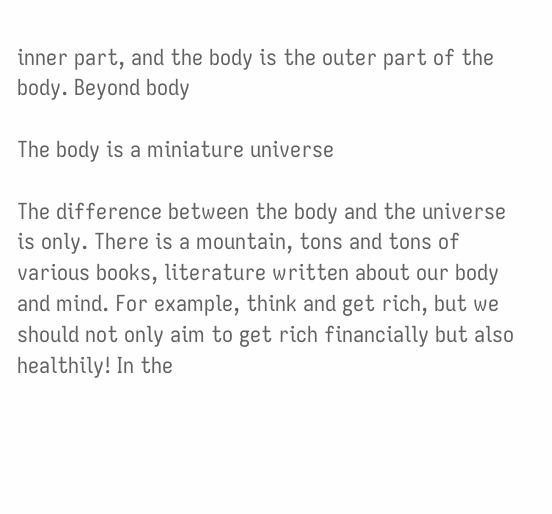inner part, and the body is the outer part of the body. Beyond body

The body is a miniature universe

The difference between the body and the universe is only. There is a mountain, tons and tons of various books, literature written about our body and mind. For example, think and get rich, but we should not only aim to get rich financially but also healthily! In the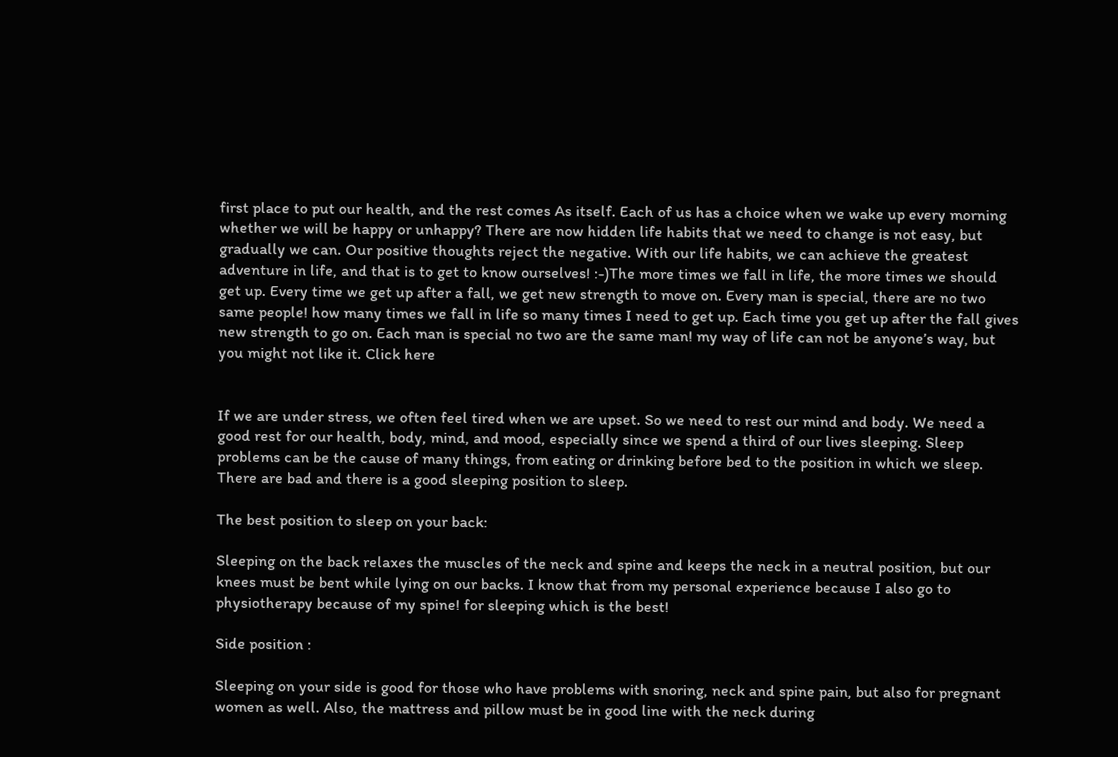first place to put our health, and the rest comes As itself. Each of us has a choice when we wake up every morning whether we will be happy or unhappy? There are now hidden life habits that we need to change is not easy, but gradually we can. Our positive thoughts reject the negative. With our life habits, we can achieve the greatest adventure in life, and that is to get to know ourselves! :-)The more times we fall in life, the more times we should get up. Every time we get up after a fall, we get new strength to move on. Every man is special, there are no two same people! how many times we fall in life so many times I need to get up. Each time you get up after the fall gives new strength to go on. Each man is special no two are the same man! my way of life can not be anyone’s way, but you might not like it. Click here


If we are under stress, we often feel tired when we are upset. So we need to rest our mind and body. We need a good rest for our health, body, mind, and mood, especially since we spend a third of our lives sleeping. Sleep problems can be the cause of many things, from eating or drinking before bed to the position in which we sleep. There are bad and there is a good sleeping position to sleep.

The best position to sleep on your back:

Sleeping on the back relaxes the muscles of the neck and spine and keeps the neck in a neutral position, but our knees must be bent while lying on our backs. I know that from my personal experience because I also go to physiotherapy because of my spine! for sleeping which is the best!

Side position :

Sleeping on your side is good for those who have problems with snoring, neck and spine pain, but also for pregnant women as well. Also, the mattress and pillow must be in good line with the neck during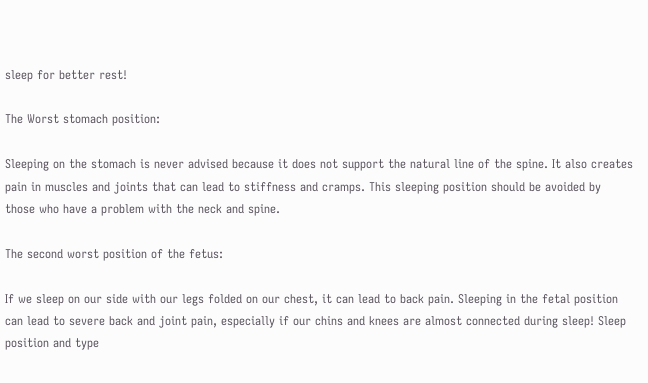sleep for better rest!

The Worst stomach position:

Sleeping on the stomach is never advised because it does not support the natural line of the spine. It also creates pain in muscles and joints that can lead to stiffness and cramps. This sleeping position should be avoided by those who have a problem with the neck and spine.

The second worst position of the fetus:

If we sleep on our side with our legs folded on our chest, it can lead to back pain. Sleeping in the fetal position can lead to severe back and joint pain, especially if our chins and knees are almost connected during sleep! Sleep position and type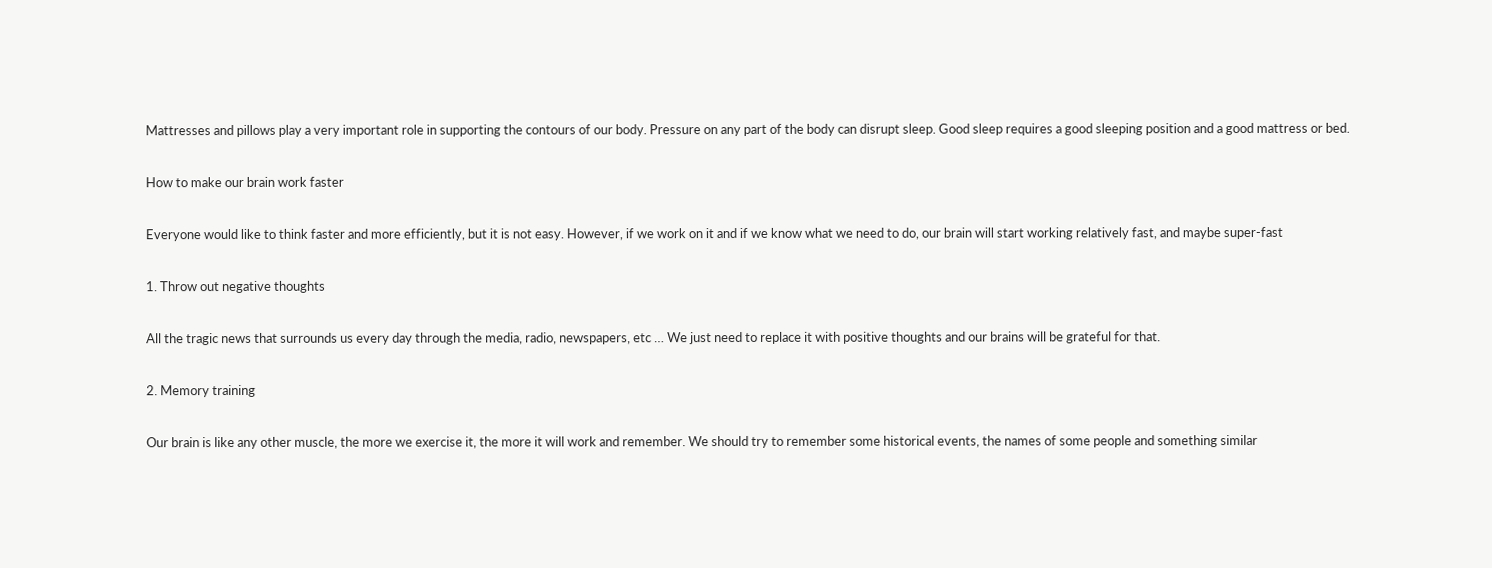Mattresses and pillows play a very important role in supporting the contours of our body. Pressure on any part of the body can disrupt sleep. Good sleep requires a good sleeping position and a good mattress or bed.

How to make our brain work faster

Everyone would like to think faster and more efficiently, but it is not easy. However, if we work on it and if we know what we need to do, our brain will start working relatively fast, and maybe super-fast

1. Throw out negative thoughts

All the tragic news that surrounds us every day through the media, radio, newspapers, etc … We just need to replace it with positive thoughts and our brains will be grateful for that.

2. Memory training

Our brain is like any other muscle, the more we exercise it, the more it will work and remember. We should try to remember some historical events, the names of some people and something similar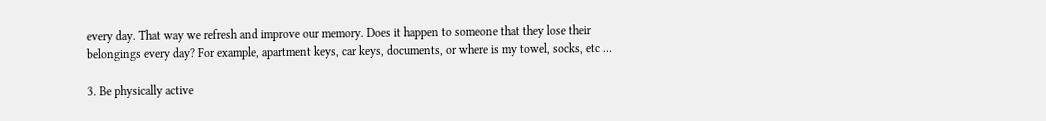every day. That way we refresh and improve our memory. Does it happen to someone that they lose their belongings every day? For example, apartment keys, car keys, documents, or where is my towel, socks, etc …

3. Be physically active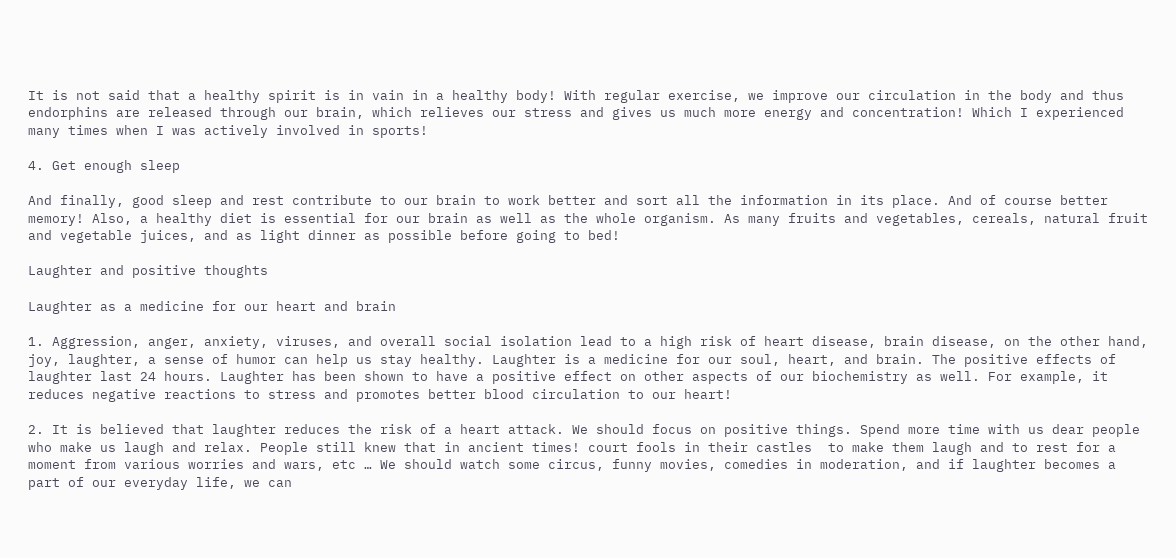It is not said that a healthy spirit is in vain in a healthy body! With regular exercise, we improve our circulation in the body and thus endorphins are released through our brain, which relieves our stress and gives us much more energy and concentration! Which I experienced many times when I was actively involved in sports!

4. Get enough sleep

And finally, good sleep and rest contribute to our brain to work better and sort all the information in its place. And of course better memory! Also, a healthy diet is essential for our brain as well as the whole organism. As many fruits and vegetables, cereals, natural fruit and vegetable juices, and as light dinner as possible before going to bed!

Laughter and positive thoughts

Laughter as a medicine for our heart and brain

1. Aggression, anger, anxiety, viruses, and overall social isolation lead to a high risk of heart disease, brain disease, on the other hand, joy, laughter, a sense of humor can help us stay healthy. Laughter is a medicine for our soul, heart, and brain. The positive effects of laughter last 24 hours. Laughter has been shown to have a positive effect on other aspects of our biochemistry as well. For example, it reduces negative reactions to stress and promotes better blood circulation to our heart!

2. It is believed that laughter reduces the risk of a heart attack. We should focus on positive things. Spend more time with us dear people who make us laugh and relax. People still knew that in ancient times! court fools in their castles  to make them laugh and to rest for a moment from various worries and wars, etc … We should watch some circus, funny movies, comedies in moderation, and if laughter becomes a part of our everyday life, we can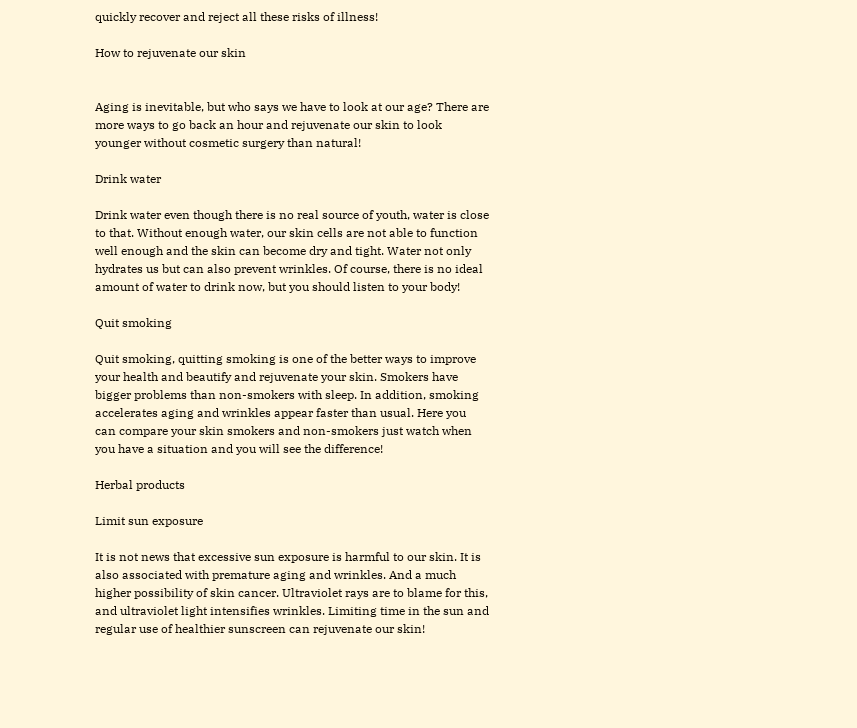quickly recover and reject all these risks of illness!

How to rejuvenate our skin


Aging is inevitable, but who says we have to look at our age? There are more ways to go back an hour and rejuvenate our skin to look younger without cosmetic surgery than natural!

Drink water

Drink water even though there is no real source of youth, water is close to that. Without enough water, our skin cells are not able to function well enough and the skin can become dry and tight. Water not only hydrates us but can also prevent wrinkles. Of course, there is no ideal amount of water to drink now, but you should listen to your body!

Quit smoking

Quit smoking, quitting smoking is one of the better ways to improve your health and beautify and rejuvenate your skin. Smokers have bigger problems than non-smokers with sleep. In addition, smoking accelerates aging and wrinkles appear faster than usual. Here you can compare your skin smokers and non-smokers just watch when you have a situation and you will see the difference!

Herbal products

Limit sun exposure

It is not news that excessive sun exposure is harmful to our skin. It is also associated with premature aging and wrinkles. And a much higher possibility of skin cancer. Ultraviolet rays are to blame for this, and ultraviolet light intensifies wrinkles. Limiting time in the sun and regular use of healthier sunscreen can rejuvenate our skin!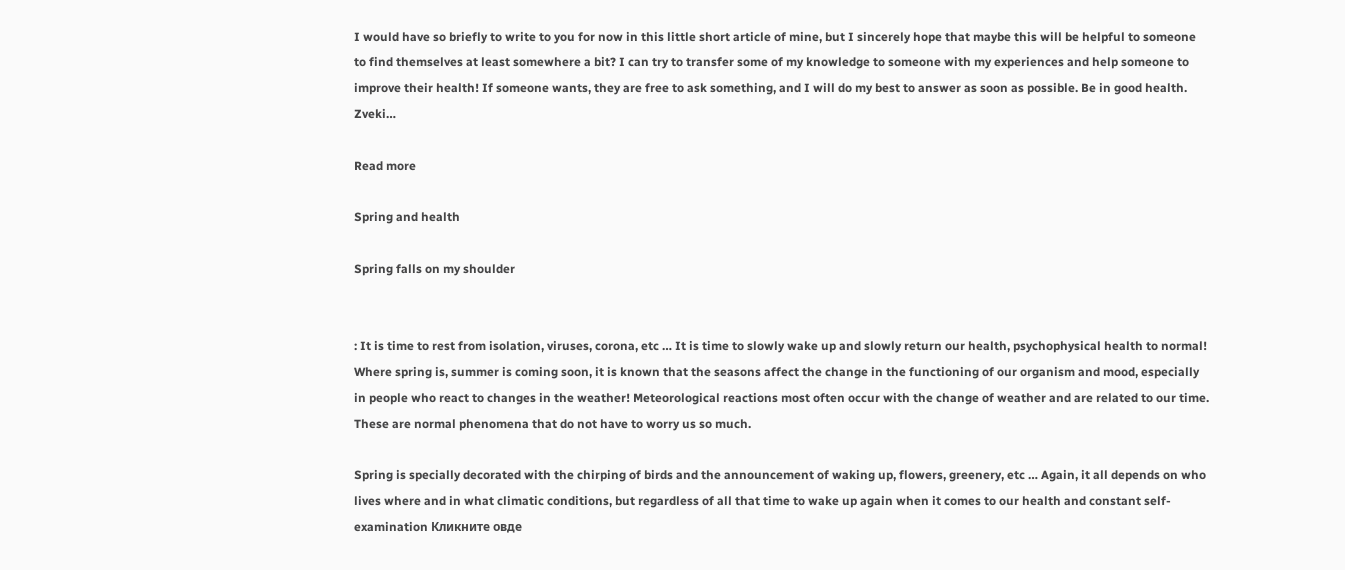I would have so briefly to write to you for now in this little short article of mine, but I sincerely hope that maybe this will be helpful to someone to find themselves at least somewhere a bit? I can try to transfer some of my knowledge to someone with my experiences and help someone to improve their health! If someone wants, they are free to ask something, and I will do my best to answer as soon as possible. Be in good health. Zveki…

Read more

Spring and health

Spring falls on my shoulder


: It is time to rest from isolation, viruses, corona, etc … It is time to slowly wake up and slowly return our health, psychophysical health to normal!  Where spring is, summer is coming soon, it is known that the seasons affect the change in the functioning of our organism and mood, especially in people who react to changes in the weather! Meteorological reactions most often occur with the change of weather and are related to our time. These are normal phenomena that do not have to worry us so much.

Spring is specially decorated with the chirping of birds and the announcement of waking up, flowers, greenery, etc … Again, it all depends on who lives where and in what climatic conditions, but regardless of all that time to wake up again when it comes to our health and constant self-examination Кликните овде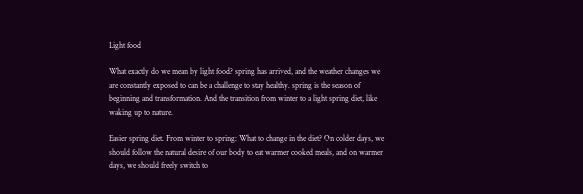Light food

What exactly do we mean by light food? spring has arrived, and the weather changes we are constantly exposed to can be a challenge to stay healthy. spring is the season of beginning and transformation. And the transition from winter to a light spring diet, like waking up to nature.

Easier spring diet. From winter to spring: What to change in the diet? On colder days, we should follow the natural desire of our body to eat warmer cooked meals, and on warmer days, we should freely switch to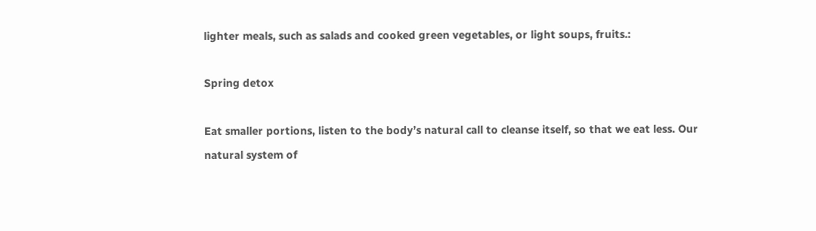lighter meals, such as salads and cooked green vegetables, or light soups, fruits.:

Spring detox

Eat smaller portions, listen to the body’s natural call to cleanse itself, so that we eat less. Our natural system of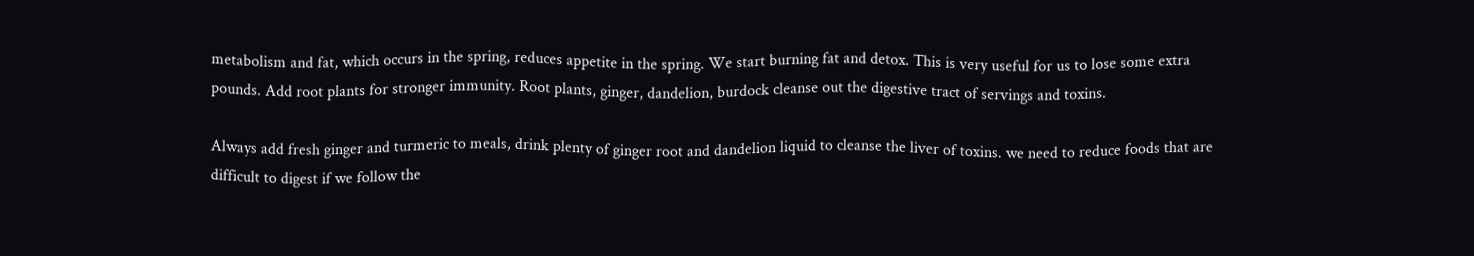metabolism and fat, which occurs in the spring, reduces appetite in the spring. We start burning fat and detox. This is very useful for us to lose some extra pounds. Add root plants for stronger immunity. Root plants, ginger, dandelion, burdock cleanse out the digestive tract of servings and toxins.

Always add fresh ginger and turmeric to meals, drink plenty of ginger root and dandelion liquid to cleanse the liver of toxins. we need to reduce foods that are difficult to digest if we follow the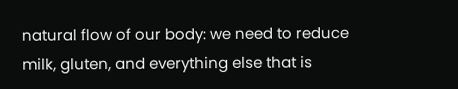natural flow of our body: we need to reduce milk, gluten, and everything else that is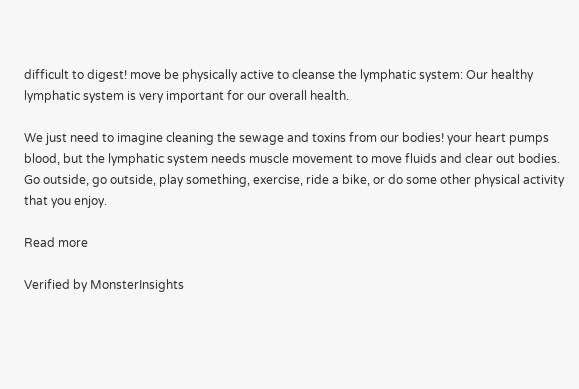difficult to digest! move be physically active to cleanse the lymphatic system: Our healthy lymphatic system is very important for our overall health.

We just need to imagine cleaning the sewage and toxins from our bodies! your heart pumps blood, but the lymphatic system needs muscle movement to move fluids and clear out bodies. Go outside, go outside, play something, exercise, ride a bike, or do some other physical activity that you enjoy.

Read more

Verified by MonsterInsights